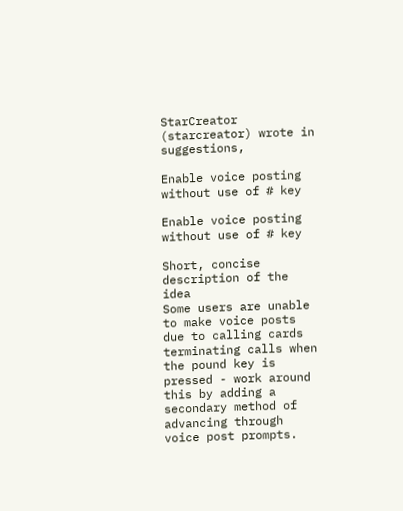StarCreator (starcreator) wrote in suggestions,

Enable voice posting without use of # key

Enable voice posting without use of # key

Short, concise description of the idea
Some users are unable to make voice posts due to calling cards terminating calls when the pound key is pressed - work around this by adding a secondary method of advancing through voice post prompts.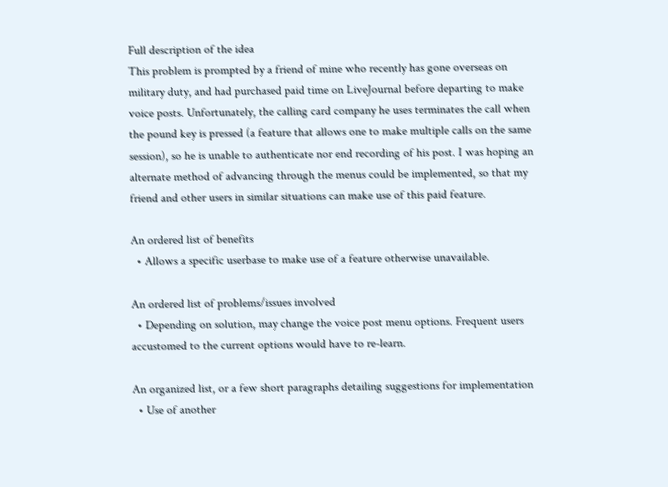Full description of the idea
This problem is prompted by a friend of mine who recently has gone overseas on military duty, and had purchased paid time on LiveJournal before departing to make voice posts. Unfortunately, the calling card company he uses terminates the call when the pound key is pressed (a feature that allows one to make multiple calls on the same session), so he is unable to authenticate nor end recording of his post. I was hoping an alternate method of advancing through the menus could be implemented, so that my friend and other users in similar situations can make use of this paid feature.

An ordered list of benefits
  • Allows a specific userbase to make use of a feature otherwise unavailable.

An ordered list of problems/issues involved
  • Depending on solution, may change the voice post menu options. Frequent users accustomed to the current options would have to re-learn.

An organized list, or a few short paragraphs detailing suggestions for implementation
  • Use of another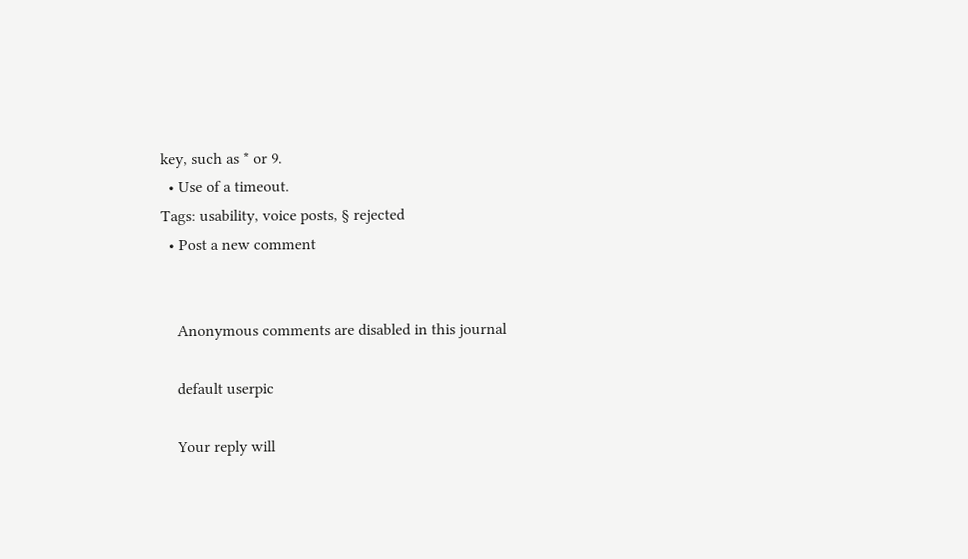key, such as * or 9.
  • Use of a timeout.
Tags: usability, voice posts, § rejected
  • Post a new comment


    Anonymous comments are disabled in this journal

    default userpic

    Your reply will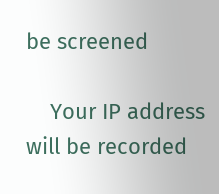be screened

    Your IP address will be recorded